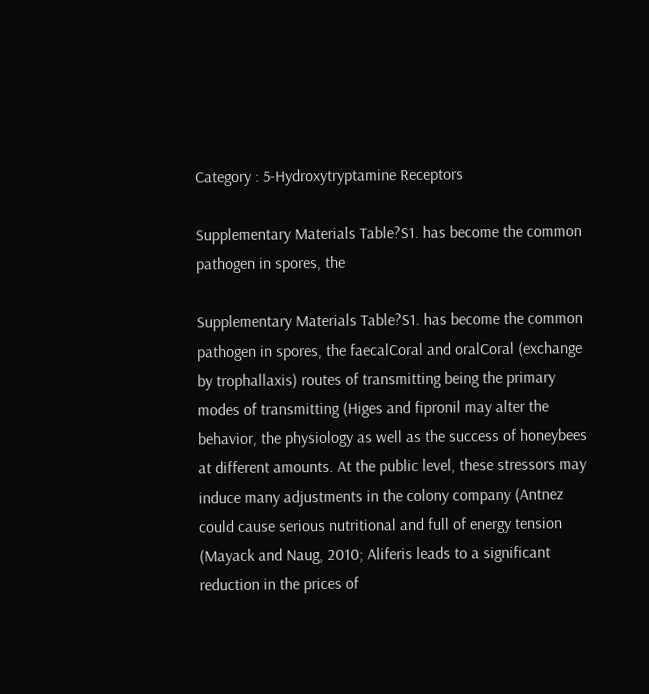Category : 5-Hydroxytryptamine Receptors

Supplementary Materials Table?S1. has become the common pathogen in spores, the

Supplementary Materials Table?S1. has become the common pathogen in spores, the faecalCoral and oralCoral (exchange by trophallaxis) routes of transmitting being the primary modes of transmitting (Higes and fipronil may alter the behavior, the physiology as well as the success of honeybees at different amounts. At the public level, these stressors may induce many adjustments in the colony company (Antnez could cause serious nutritional and full of energy tension (Mayack and Naug, 2010; Aliferis leads to a significant reduction in the prices of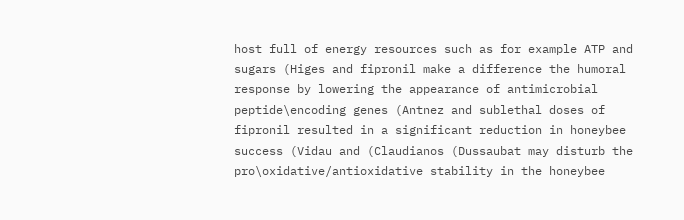host full of energy resources such as for example ATP and sugars (Higes and fipronil make a difference the humoral response by lowering the appearance of antimicrobial peptide\encoding genes (Antnez and sublethal doses of fipronil resulted in a significant reduction in honeybee success (Vidau and (Claudianos (Dussaubat may disturb the pro\oxidative/antioxidative stability in the honeybee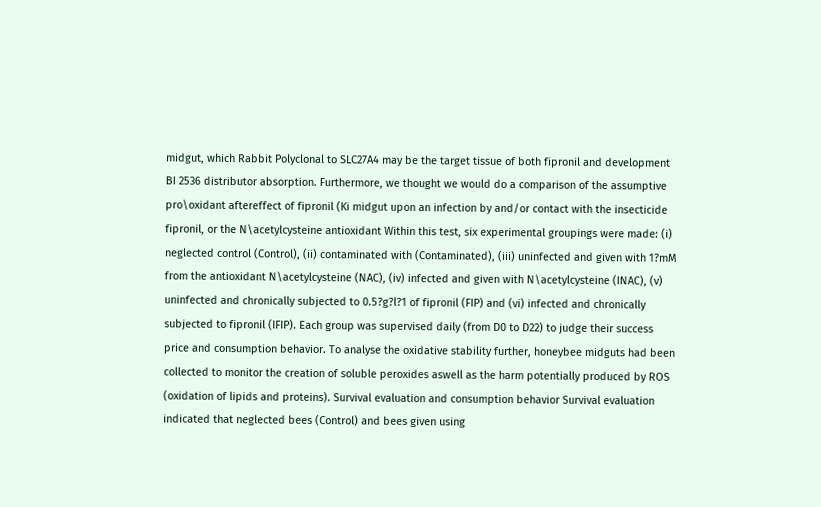midgut, which Rabbit Polyclonal to SLC27A4 may be the target tissue of both fipronil and development BI 2536 distributor absorption. Furthermore, we thought we would do a comparison of the assumptive pro\oxidant aftereffect of fipronil (Ki midgut upon an infection by and/or contact with the insecticide fipronil, or the N\acetylcysteine antioxidant Within this test, six experimental groupings were made: (i) neglected control (Control), (ii) contaminated with (Contaminated), (iii) uninfected and given with 1?mM from the antioxidant N\acetylcysteine (NAC), (iv) infected and given with N\acetylcysteine (INAC), (v) uninfected and chronically subjected to 0.5?g?l?1 of fipronil (FIP) and (vi) infected and chronically subjected to fipronil (IFIP). Each group was supervised daily (from D0 to D22) to judge their success price and consumption behavior. To analyse the oxidative stability further, honeybee midguts had been collected to monitor the creation of soluble peroxides aswell as the harm potentially produced by ROS (oxidation of lipids and proteins). Survival evaluation and consumption behavior Survival evaluation indicated that neglected bees (Control) and bees given using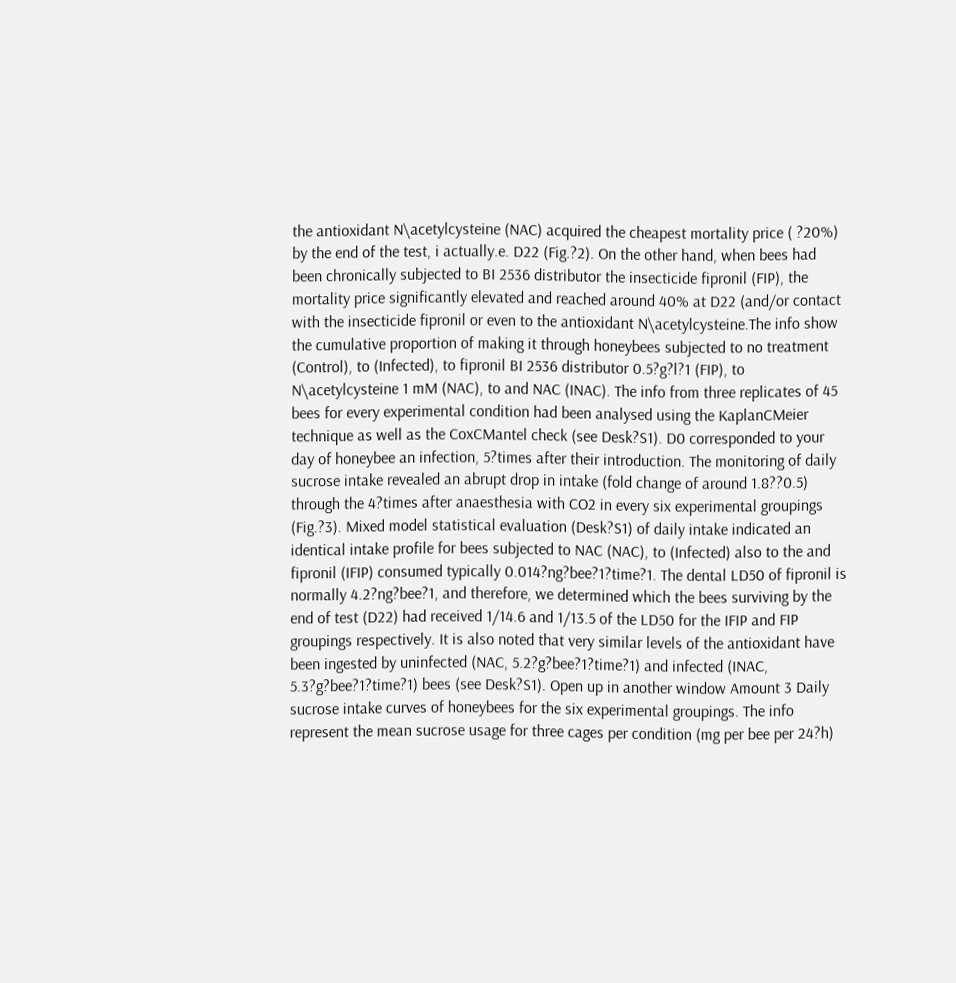the antioxidant N\acetylcysteine (NAC) acquired the cheapest mortality price ( ?20%) by the end of the test, i actually.e. D22 (Fig.?2). On the other hand, when bees had been chronically subjected to BI 2536 distributor the insecticide fipronil (FIP), the mortality price significantly elevated and reached around 40% at D22 (and/or contact with the insecticide fipronil or even to the antioxidant N\acetylcysteine.The info show the cumulative proportion of making it through honeybees subjected to no treatment (Control), to (Infected), to fipronil BI 2536 distributor 0.5?g?l?1 (FIP), to N\acetylcysteine 1 mM (NAC), to and NAC (INAC). The info from three replicates of 45 bees for every experimental condition had been analysed using the KaplanCMeier technique as well as the CoxCMantel check (see Desk?S1). D0 corresponded to your day of honeybee an infection, 5?times after their introduction. The monitoring of daily sucrose intake revealed an abrupt drop in intake (fold change of around 1.8??0.5) through the 4?times after anaesthesia with CO2 in every six experimental groupings (Fig.?3). Mixed model statistical evaluation (Desk?S1) of daily intake indicated an identical intake profile for bees subjected to NAC (NAC), to (Infected) also to the and fipronil (IFIP) consumed typically 0.014?ng?bee?1?time?1. The dental LD50 of fipronil is normally 4.2?ng?bee?1, and therefore, we determined which the bees surviving by the end of test (D22) had received 1/14.6 and 1/13.5 of the LD50 for the IFIP and FIP groupings respectively. It is also noted that very similar levels of the antioxidant have been ingested by uninfected (NAC, 5.2?g?bee?1?time?1) and infected (INAC, 5.3?g?bee?1?time?1) bees (see Desk?S1). Open up in another window Amount 3 Daily sucrose intake curves of honeybees for the six experimental groupings. The info represent the mean sucrose usage for three cages per condition (mg per bee per 24?h)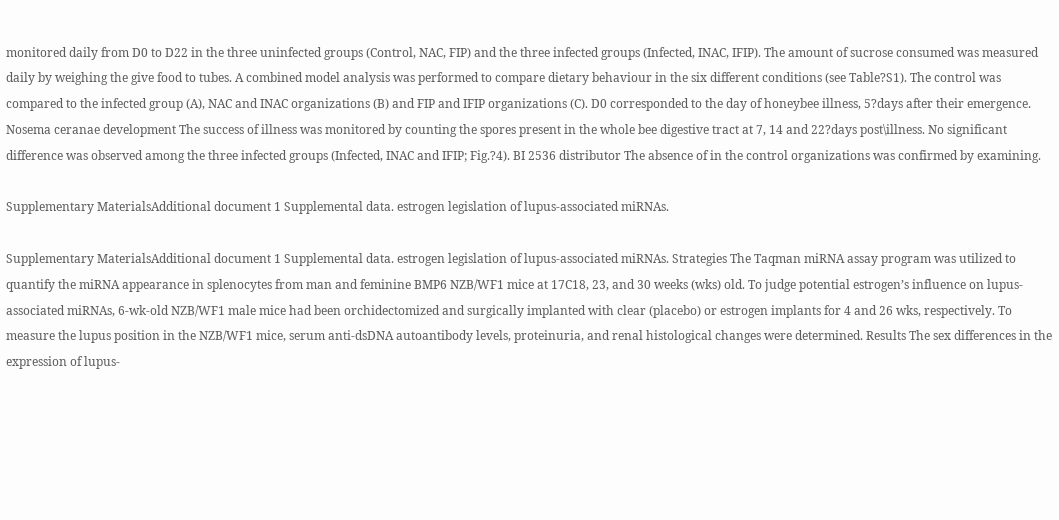monitored daily from D0 to D22 in the three uninfected groups (Control, NAC, FIP) and the three infected groups (Infected, INAC, IFIP). The amount of sucrose consumed was measured daily by weighing the give food to tubes. A combined model analysis was performed to compare dietary behaviour in the six different conditions (see Table?S1). The control was compared to the infected group (A), NAC and INAC organizations (B) and FIP and IFIP organizations (C). D0 corresponded to the day of honeybee illness, 5?days after their emergence. Nosema ceranae development The success of illness was monitored by counting the spores present in the whole bee digestive tract at 7, 14 and 22?days post\illness. No significant difference was observed among the three infected groups (Infected, INAC and IFIP; Fig.?4). BI 2536 distributor The absence of in the control organizations was confirmed by examining.

Supplementary MaterialsAdditional document 1 Supplemental data. estrogen legislation of lupus-associated miRNAs.

Supplementary MaterialsAdditional document 1 Supplemental data. estrogen legislation of lupus-associated miRNAs. Strategies The Taqman miRNA assay program was utilized to quantify the miRNA appearance in splenocytes from man and feminine BMP6 NZB/WF1 mice at 17C18, 23, and 30 weeks (wks) old. To judge potential estrogen’s influence on lupus-associated miRNAs, 6-wk-old NZB/WF1 male mice had been orchidectomized and surgically implanted with clear (placebo) or estrogen implants for 4 and 26 wks, respectively. To measure the lupus position in the NZB/WF1 mice, serum anti-dsDNA autoantibody levels, proteinuria, and renal histological changes were determined. Results The sex differences in the expression of lupus-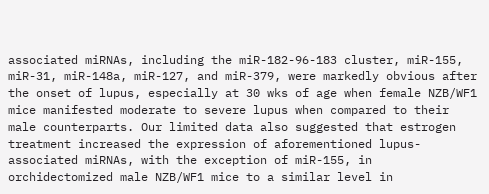associated miRNAs, including the miR-182-96-183 cluster, miR-155, miR-31, miR-148a, miR-127, and miR-379, were markedly obvious after the onset of lupus, especially at 30 wks of age when female NZB/WF1 mice manifested moderate to severe lupus when compared to their male counterparts. Our limited data also suggested that estrogen treatment increased the expression of aforementioned lupus-associated miRNAs, with the exception of miR-155, in orchidectomized male NZB/WF1 mice to a similar level in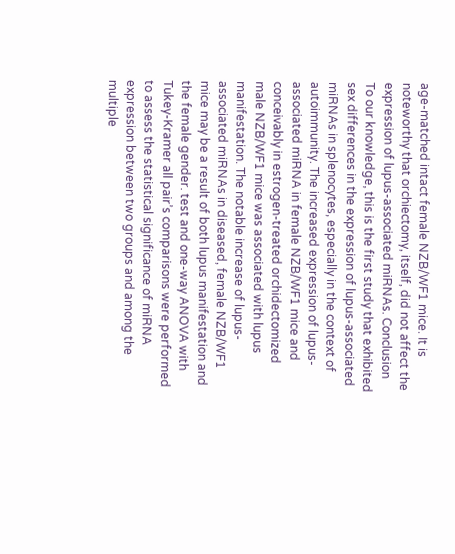age-matched intact female NZB/WF1 mice. It is noteworthy that orchiectomy, itself, did not affect the expression of lupus-associated miRNAs. Conclusion To our knowledge, this is the first study that exhibited sex differences in the expression of lupus-associated miRNAs in splenocytes, especially in the context of autoimmunity. The increased expression of lupus-associated miRNA in female NZB/WF1 mice and conceivably in estrogen-treated orchidectomized male NZB/WF1 mice was associated with lupus manifestation. The notable increase of lupus-associated miRNAs in diseased, female NZB/WF1 mice may be a result of both lupus manifestation and the female gender. test and one-way ANOVA with Tukey-Kramer all pair’s comparisons were performed to assess the statistical significance of miRNA expression between two groups and among the multiple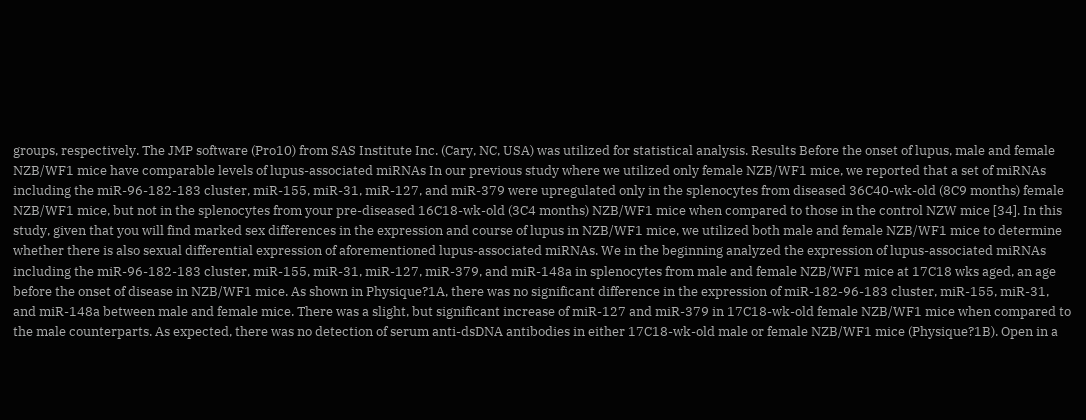groups, respectively. The JMP software (Pro10) from SAS Institute Inc. (Cary, NC, USA) was utilized for statistical analysis. Results Before the onset of lupus, male and female NZB/WF1 mice have comparable levels of lupus-associated miRNAs In our previous study where we utilized only female NZB/WF1 mice, we reported that a set of miRNAs including the miR-96-182-183 cluster, miR-155, miR-31, miR-127, and miR-379 were upregulated only in the splenocytes from diseased 36C40-wk-old (8C9 months) female NZB/WF1 mice, but not in the splenocytes from your pre-diseased 16C18-wk-old (3C4 months) NZB/WF1 mice when compared to those in the control NZW mice [34]. In this study, given that you will find marked sex differences in the expression and course of lupus in NZB/WF1 mice, we utilized both male and female NZB/WF1 mice to determine whether there is also sexual differential expression of aforementioned lupus-associated miRNAs. We in the beginning analyzed the expression of lupus-associated miRNAs including the miR-96-182-183 cluster, miR-155, miR-31, miR-127, miR-379, and miR-148a in splenocytes from male and female NZB/WF1 mice at 17C18 wks aged, an age before the onset of disease in NZB/WF1 mice. As shown in Physique?1A, there was no significant difference in the expression of miR-182-96-183 cluster, miR-155, miR-31, and miR-148a between male and female mice. There was a slight, but significant increase of miR-127 and miR-379 in 17C18-wk-old female NZB/WF1 mice when compared to the male counterparts. As expected, there was no detection of serum anti-dsDNA antibodies in either 17C18-wk-old male or female NZB/WF1 mice (Physique?1B). Open in a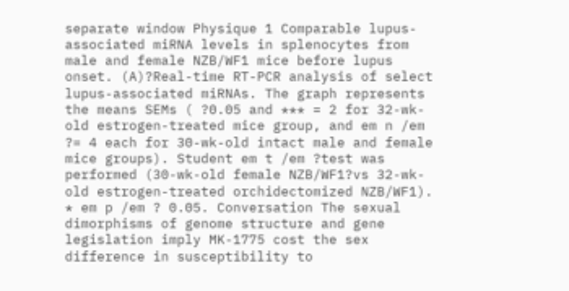separate window Physique 1 Comparable lupus-associated miRNA levels in splenocytes from male and female NZB/WF1 mice before lupus onset. (A)?Real-time RT-PCR analysis of select lupus-associated miRNAs. The graph represents the means SEMs ( ?0.05 and *** = 2 for 32-wk-old estrogen-treated mice group, and em n /em ?= 4 each for 30-wk-old intact male and female mice groups). Student em t /em ?test was performed (30-wk-old female NZB/WF1?vs 32-wk-old estrogen-treated orchidectomized NZB/WF1). * em p /em ? 0.05. Conversation The sexual dimorphisms of genome structure and gene legislation imply MK-1775 cost the sex difference in susceptibility to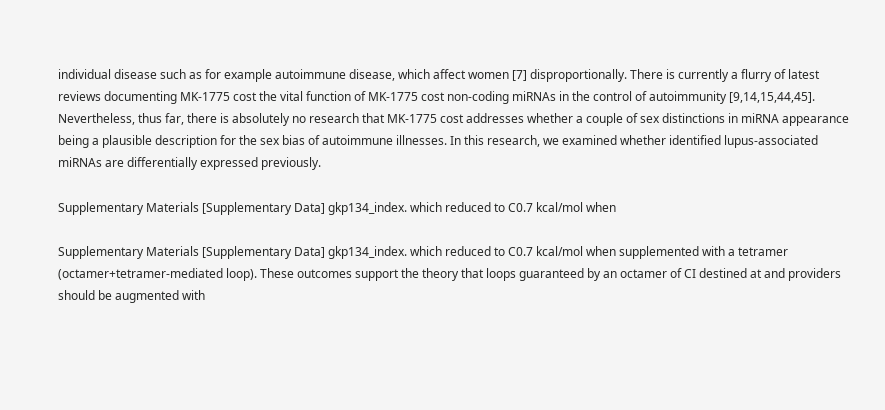individual disease such as for example autoimmune disease, which affect women [7] disproportionally. There is currently a flurry of latest reviews documenting MK-1775 cost the vital function of MK-1775 cost non-coding miRNAs in the control of autoimmunity [9,14,15,44,45]. Nevertheless, thus far, there is absolutely no research that MK-1775 cost addresses whether a couple of sex distinctions in miRNA appearance being a plausible description for the sex bias of autoimmune illnesses. In this research, we examined whether identified lupus-associated miRNAs are differentially expressed previously.

Supplementary Materials [Supplementary Data] gkp134_index. which reduced to C0.7 kcal/mol when

Supplementary Materials [Supplementary Data] gkp134_index. which reduced to C0.7 kcal/mol when supplemented with a tetramer (octamer+tetramer-mediated loop). These outcomes support the theory that loops guaranteed by an octamer of CI destined at and providers should be augmented with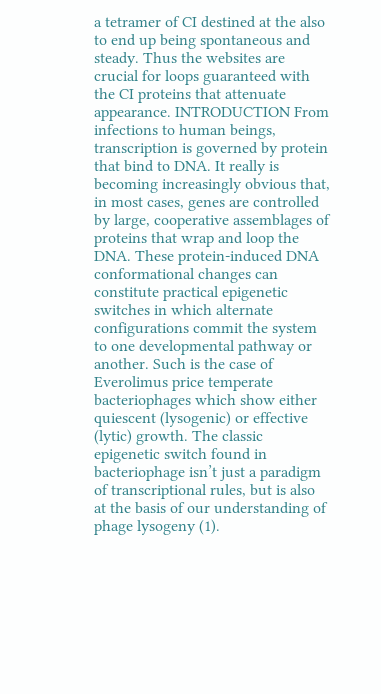a tetramer of CI destined at the also to end up being spontaneous and steady. Thus the websites are crucial for loops guaranteed with the CI proteins that attenuate appearance. INTRODUCTION From infections to human beings, transcription is governed by protein that bind to DNA. It really is becoming increasingly obvious that, in most cases, genes are controlled by large, cooperative assemblages of proteins that wrap and loop the DNA. These protein-induced DNA conformational changes can constitute practical epigenetic switches in which alternate configurations commit the system to one developmental pathway or another. Such is the case of Everolimus price temperate bacteriophages which show either quiescent (lysogenic) or effective (lytic) growth. The classic epigenetic switch found in bacteriophage isn’t just a paradigm of transcriptional rules, but is also at the basis of our understanding of phage lysogeny (1).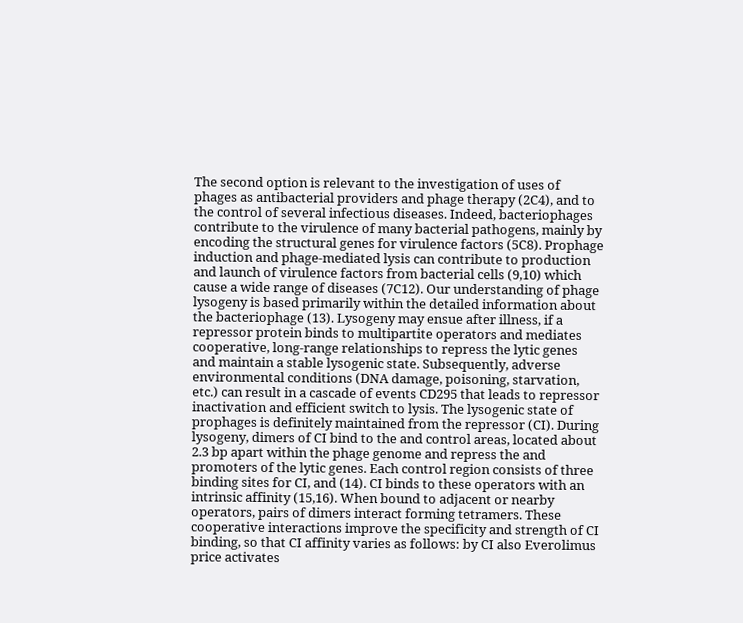The second option is relevant to the investigation of uses of phages as antibacterial providers and phage therapy (2C4), and to the control of several infectious diseases. Indeed, bacteriophages contribute to the virulence of many bacterial pathogens, mainly by encoding the structural genes for virulence factors (5C8). Prophage induction and phage-mediated lysis can contribute to production and launch of virulence factors from bacterial cells (9,10) which cause a wide range of diseases (7C12). Our understanding of phage lysogeny is based primarily within the detailed information about the bacteriophage (13). Lysogeny may ensue after illness, if a repressor protein binds to multipartite operators and mediates cooperative, long-range relationships to repress the lytic genes and maintain a stable lysogenic state. Subsequently, adverse environmental conditions (DNA damage, poisoning, starvation, etc.) can result in a cascade of events CD295 that leads to repressor inactivation and efficient switch to lysis. The lysogenic state of prophages is definitely maintained from the repressor (CI). During lysogeny, dimers of CI bind to the and control areas, located about 2.3 bp apart within the phage genome and repress the and promoters of the lytic genes. Each control region consists of three binding sites for CI, and (14). CI binds to these operators with an intrinsic affinity (15,16). When bound to adjacent or nearby operators, pairs of dimers interact forming tetramers. These cooperative interactions improve the specificity and strength of CI binding, so that CI affinity varies as follows: by CI also Everolimus price activates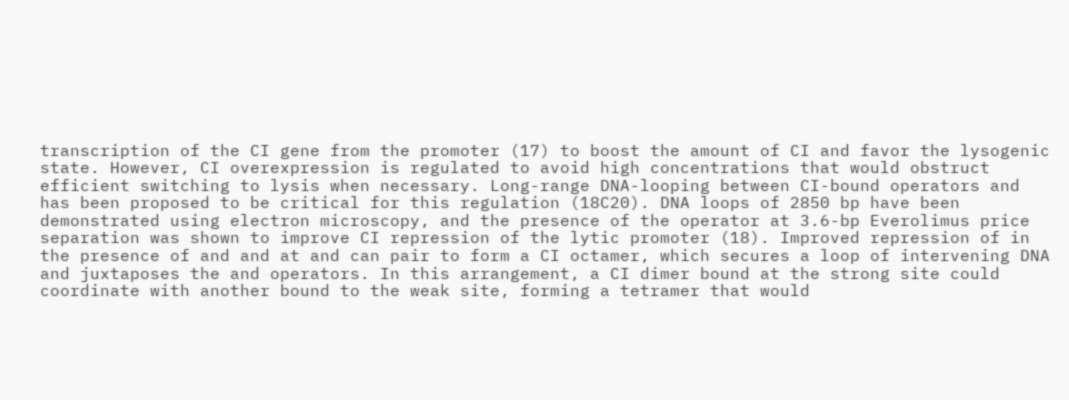transcription of the CI gene from the promoter (17) to boost the amount of CI and favor the lysogenic state. However, CI overexpression is regulated to avoid high concentrations that would obstruct efficient switching to lysis when necessary. Long-range DNA-looping between CI-bound operators and has been proposed to be critical for this regulation (18C20). DNA loops of 2850 bp have been demonstrated using electron microscopy, and the presence of the operator at 3.6-bp Everolimus price separation was shown to improve CI repression of the lytic promoter (18). Improved repression of in the presence of and and at and can pair to form a CI octamer, which secures a loop of intervening DNA and juxtaposes the and operators. In this arrangement, a CI dimer bound at the strong site could coordinate with another bound to the weak site, forming a tetramer that would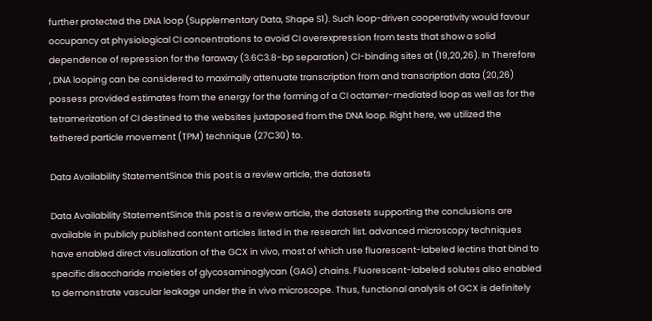further protected the DNA loop (Supplementary Data, Shape S1). Such loop-driven cooperativity would favour occupancy at physiological CI concentrations to avoid CI overexpression from tests that show a solid dependence of repression for the faraway (3.6C3.8-bp separation) CI-binding sites at (19,20,26). In Therefore , DNA looping can be considered to maximally attenuate transcription from and transcription data (20,26) possess provided estimates from the energy for the forming of a CI octamer-mediated loop as well as for the tetramerization of CI destined to the websites juxtaposed from the DNA loop. Right here, we utilized the tethered particle movement (TPM) technique (27C30) to.

Data Availability StatementSince this post is a review article, the datasets

Data Availability StatementSince this post is a review article, the datasets supporting the conclusions are available in publicly published content articles listed in the research list. advanced microscopy techniques have enabled direct visualization of the GCX in vivo, most of which use fluorescent-labeled lectins that bind to specific disaccharide moieties of glycosaminoglycan (GAG) chains. Fluorescent-labeled solutes also enabled to demonstrate vascular leakage under the in vivo microscope. Thus, functional analysis of GCX is definitely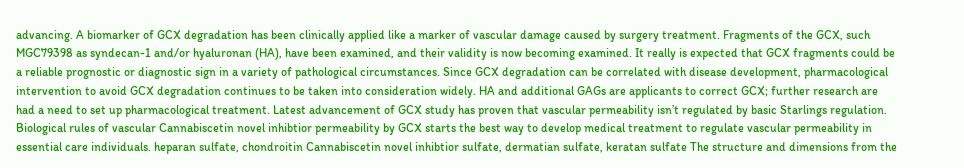advancing. A biomarker of GCX degradation has been clinically applied like a marker of vascular damage caused by surgery treatment. Fragments of the GCX, such MGC79398 as syndecan-1 and/or hyaluronan (HA), have been examined, and their validity is now becoming examined. It really is expected that GCX fragments could be a reliable prognostic or diagnostic sign in a variety of pathological circumstances. Since GCX degradation can be correlated with disease development, pharmacological intervention to avoid GCX degradation continues to be taken into consideration widely. HA and additional GAGs are applicants to correct GCX; further research are had a need to set up pharmacological treatment. Latest advancement of GCX study has proven that vascular permeability isn’t regulated by basic Starlings regulation. Biological rules of vascular Cannabiscetin novel inhibtior permeability by GCX starts the best way to develop medical treatment to regulate vascular permeability in essential care individuals. heparan sulfate, chondroitin Cannabiscetin novel inhibtior sulfate, dermatian sulfate, keratan sulfate The structure and dimensions from the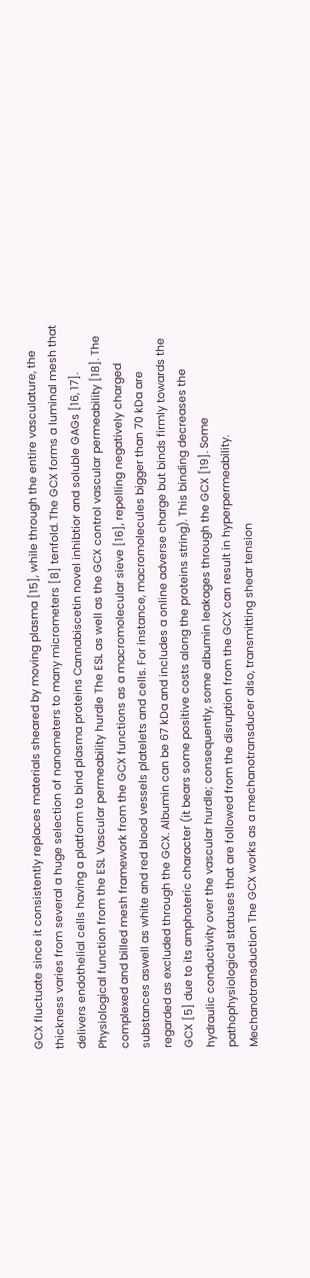GCX fluctuate since it consistently replaces materials sheared by moving plasma [15], while through the entire vasculature, the thickness varies from several a huge selection of nanometers to many micrometers [8] tenfold. The GCX forms a luminal mesh that delivers endothelial cells having a platform to bind plasma proteins Cannabiscetin novel inhibtior and soluble GAGs [16, 17]. Physiological function from the ESL Vascular permeability hurdle The ESL as well as the GCX control vascular permeability [18]. The complexed and billed mesh framework from the GCX functions as a macromolecular sieve [16], repelling negatively charged substances aswell as white and red blood vessels platelets and cells. For instance, macromolecules bigger than 70 kDa are regarded as excluded through the GCX. Albumin can be 67 kDa and includes a online adverse charge but binds firmly towards the GCX [5] due to its amphoteric character (it bears some positive costs along the proteins string). This binding decreases the hydraulic conductivity over the vascular hurdle; consequently, some albumin leakages through the GCX [19]. Some pathophysiological statuses that are followed from the disruption from the GCX can result in hyperpermeability. Mechanotransduction The GCX works as a mechanotransducer also, transmitting shear tension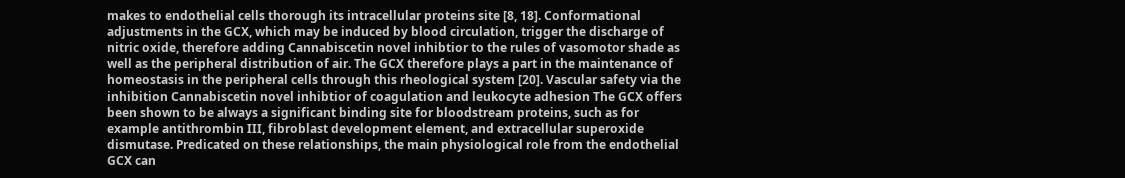makes to endothelial cells thorough its intracellular proteins site [8, 18]. Conformational adjustments in the GCX, which may be induced by blood circulation, trigger the discharge of nitric oxide, therefore adding Cannabiscetin novel inhibtior to the rules of vasomotor shade as well as the peripheral distribution of air. The GCX therefore plays a part in the maintenance of homeostasis in the peripheral cells through this rheological system [20]. Vascular safety via the inhibition Cannabiscetin novel inhibtior of coagulation and leukocyte adhesion The GCX offers been shown to be always a significant binding site for bloodstream proteins, such as for example antithrombin III, fibroblast development element, and extracellular superoxide dismutase. Predicated on these relationships, the main physiological role from the endothelial GCX can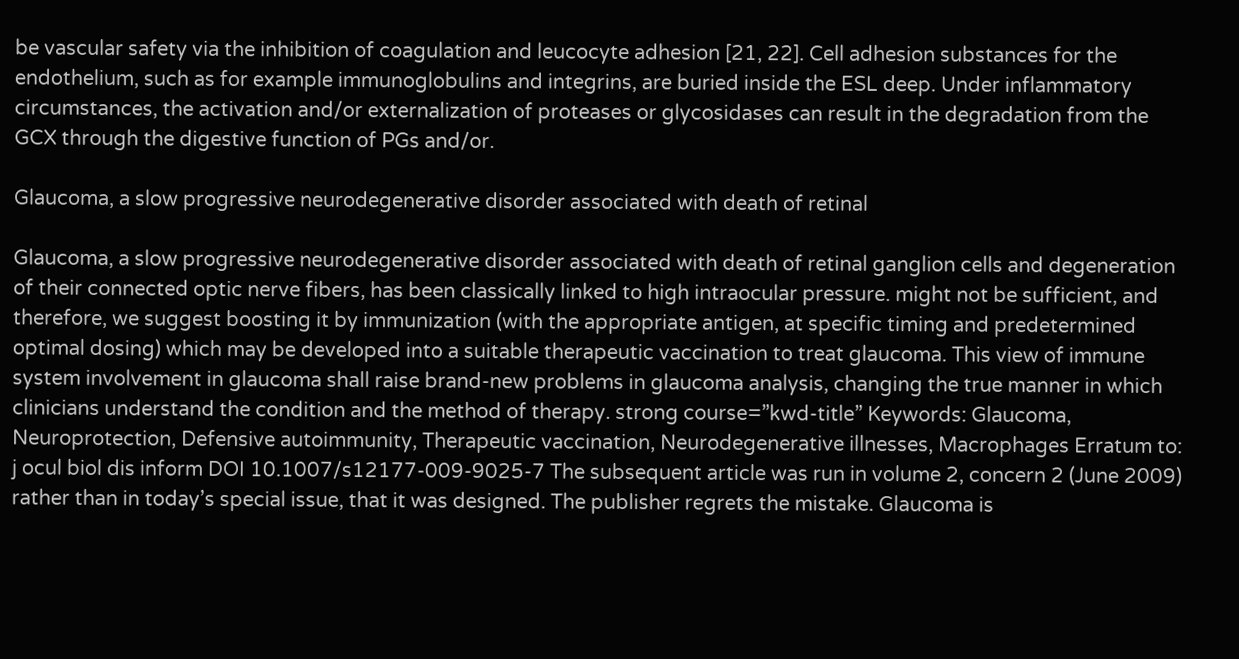be vascular safety via the inhibition of coagulation and leucocyte adhesion [21, 22]. Cell adhesion substances for the endothelium, such as for example immunoglobulins and integrins, are buried inside the ESL deep. Under inflammatory circumstances, the activation and/or externalization of proteases or glycosidases can result in the degradation from the GCX through the digestive function of PGs and/or.

Glaucoma, a slow progressive neurodegenerative disorder associated with death of retinal

Glaucoma, a slow progressive neurodegenerative disorder associated with death of retinal ganglion cells and degeneration of their connected optic nerve fibers, has been classically linked to high intraocular pressure. might not be sufficient, and therefore, we suggest boosting it by immunization (with the appropriate antigen, at specific timing and predetermined optimal dosing) which may be developed into a suitable therapeutic vaccination to treat glaucoma. This view of immune system involvement in glaucoma shall raise brand-new problems in glaucoma analysis, changing the true manner in which clinicians understand the condition and the method of therapy. strong course=”kwd-title” Keywords: Glaucoma, Neuroprotection, Defensive autoimmunity, Therapeutic vaccination, Neurodegenerative illnesses, Macrophages Erratum to: j ocul biol dis inform DOI 10.1007/s12177-009-9025-7 The subsequent article was run in volume 2, concern 2 (June 2009) rather than in today’s special issue, that it was designed. The publisher regrets the mistake. Glaucoma is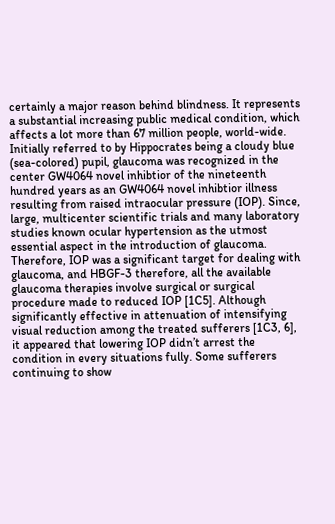certainly a major reason behind blindness. It represents a substantial increasing public medical condition, which affects a lot more than 67 million people, world-wide. Initially referred to by Hippocrates being a cloudy blue (sea-colored) pupil, glaucoma was recognized in the center GW4064 novel inhibtior of the nineteenth hundred years as an GW4064 novel inhibtior illness resulting from raised intraocular pressure (IOP). Since, large, multicenter scientific trials and many laboratory studies known ocular hypertension as the utmost essential aspect in the introduction of glaucoma. Therefore, IOP was a significant target for dealing with glaucoma, and HBGF-3 therefore, all the available glaucoma therapies involve surgical or surgical procedure made to reduced IOP [1C5]. Although significantly effective in attenuation of intensifying visual reduction among the treated sufferers [1C3, 6], it appeared that lowering IOP didn’t arrest the condition in every situations fully. Some sufferers continuing to show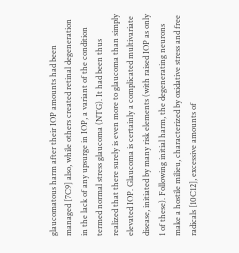glaucomatous harm after their IOP amounts had been managed [7C9] also, while others created retinal degeneration in the lack of any upsurge in IOP, a variant of the condition termed normal stress glaucoma (NTG). It had been thus realized that there surely is even more to glaucoma than simply elevated IOP. Glaucoma is certainly a complicated multivariate disease, initiated by many risk elements (with raised IOP as only 1 of these). Following initial harm, the degenerating neurons make a hostile milieu, characterized by oxidative stress and free radicals [10C12], excessive amounts of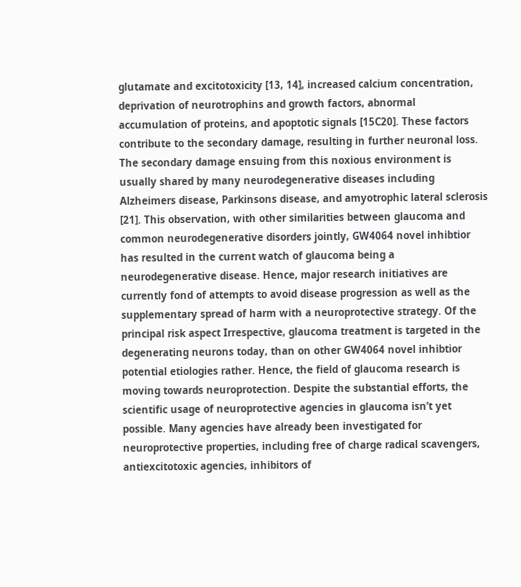glutamate and excitotoxicity [13, 14], increased calcium concentration, deprivation of neurotrophins and growth factors, abnormal accumulation of proteins, and apoptotic signals [15C20]. These factors contribute to the secondary damage, resulting in further neuronal loss. The secondary damage ensuing from this noxious environment is usually shared by many neurodegenerative diseases including Alzheimers disease, Parkinsons disease, and amyotrophic lateral sclerosis [21]. This observation, with other similarities between glaucoma and common neurodegenerative disorders jointly, GW4064 novel inhibtior has resulted in the current watch of glaucoma being a neurodegenerative disease. Hence, major research initiatives are currently fond of attempts to avoid disease progression as well as the supplementary spread of harm with a neuroprotective strategy. Of the principal risk aspect Irrespective, glaucoma treatment is targeted in the degenerating neurons today, than on other GW4064 novel inhibtior potential etiologies rather. Hence, the field of glaucoma research is moving towards neuroprotection. Despite the substantial efforts, the scientific usage of neuroprotective agencies in glaucoma isn’t yet possible. Many agencies have already been investigated for neuroprotective properties, including free of charge radical scavengers, antiexcitotoxic agencies, inhibitors of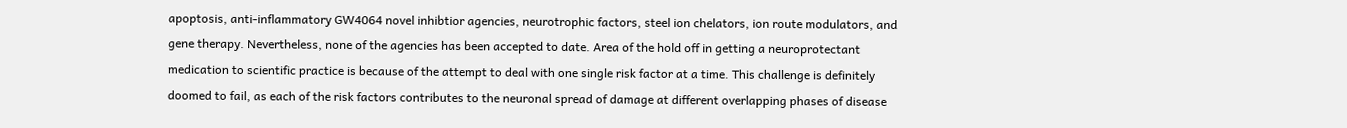apoptosis, anti-inflammatory GW4064 novel inhibtior agencies, neurotrophic factors, steel ion chelators, ion route modulators, and gene therapy. Nevertheless, none of the agencies has been accepted to date. Area of the hold off in getting a neuroprotectant medication to scientific practice is because of the attempt to deal with one single risk factor at a time. This challenge is definitely doomed to fail, as each of the risk factors contributes to the neuronal spread of damage at different overlapping phases of disease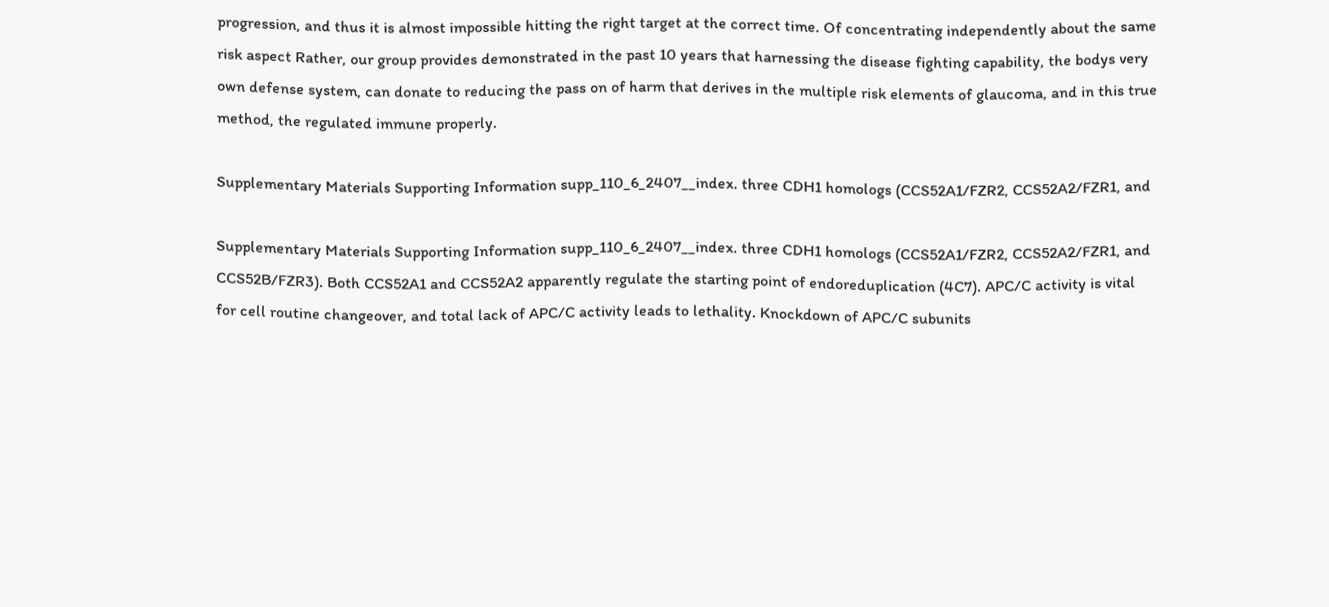progression, and thus it is almost impossible hitting the right target at the correct time. Of concentrating independently about the same risk aspect Rather, our group provides demonstrated in the past 10 years that harnessing the disease fighting capability, the bodys very own defense system, can donate to reducing the pass on of harm that derives in the multiple risk elements of glaucoma, and in this true method, the regulated immune properly.

Supplementary Materials Supporting Information supp_110_6_2407__index. three CDH1 homologs (CCS52A1/FZR2, CCS52A2/FZR1, and

Supplementary Materials Supporting Information supp_110_6_2407__index. three CDH1 homologs (CCS52A1/FZR2, CCS52A2/FZR1, and CCS52B/FZR3). Both CCS52A1 and CCS52A2 apparently regulate the starting point of endoreduplication (4C7). APC/C activity is vital for cell routine changeover, and total lack of APC/C activity leads to lethality. Knockdown of APC/C subunits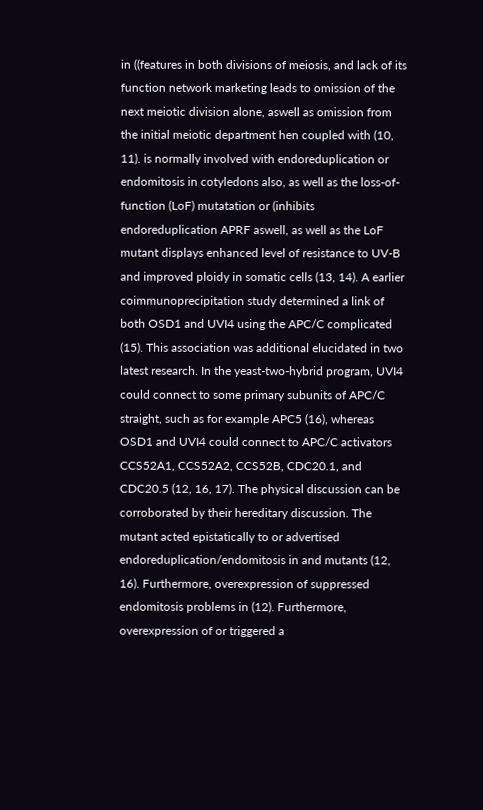in ((features in both divisions of meiosis, and lack of its function network marketing leads to omission of the next meiotic division alone, aswell as omission from the initial meiotic department hen coupled with (10, 11). is normally involved with endoreduplication or endomitosis in cotyledons also, as well as the loss-of-function (LoF) mutatation or (inhibits endoreduplication APRF aswell, as well as the LoF mutant displays enhanced level of resistance to UV-B and improved ploidy in somatic cells (13, 14). A earlier coimmunoprecipitation study determined a link of both OSD1 and UVI4 using the APC/C complicated (15). This association was additional elucidated in two latest research. In the yeast-two-hybrid program, UVI4 could connect to some primary subunits of APC/C straight, such as for example APC5 (16), whereas OSD1 and UVI4 could connect to APC/C activators CCS52A1, CCS52A2, CCS52B, CDC20.1, and CDC20.5 (12, 16, 17). The physical discussion can be corroborated by their hereditary discussion. The mutant acted epistatically to or advertised endoreduplication/endomitosis in and mutants (12, 16). Furthermore, overexpression of suppressed endomitosis problems in (12). Furthermore, overexpression of or triggered a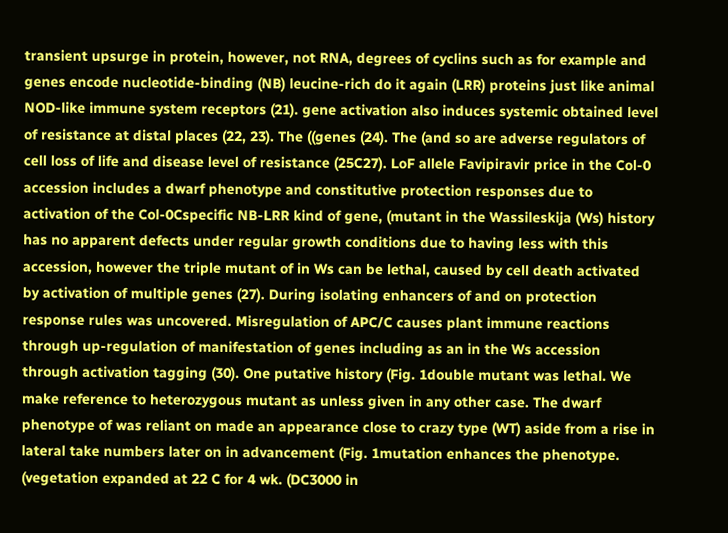transient upsurge in protein, however, not RNA, degrees of cyclins such as for example and genes encode nucleotide-binding (NB) leucine-rich do it again (LRR) proteins just like animal NOD-like immune system receptors (21). gene activation also induces systemic obtained level of resistance at distal places (22, 23). The ((genes (24). The (and so are adverse regulators of cell loss of life and disease level of resistance (25C27). LoF allele Favipiravir price in the Col-0 accession includes a dwarf phenotype and constitutive protection responses due to activation of the Col-0Cspecific NB-LRR kind of gene, (mutant in the Wassileskija (Ws) history has no apparent defects under regular growth conditions due to having less with this accession, however the triple mutant of in Ws can be lethal, caused by cell death activated by activation of multiple genes (27). During isolating enhancers of and on protection response rules was uncovered. Misregulation of APC/C causes plant immune reactions through up-regulation of manifestation of genes including as an in the Ws accession through activation tagging (30). One putative history (Fig. 1double mutant was lethal. We make reference to heterozygous mutant as unless given in any other case. The dwarf phenotype of was reliant on made an appearance close to crazy type (WT) aside from a rise in lateral take numbers later on in advancement (Fig. 1mutation enhances the phenotype. (vegetation expanded at 22 C for 4 wk. (DC3000 in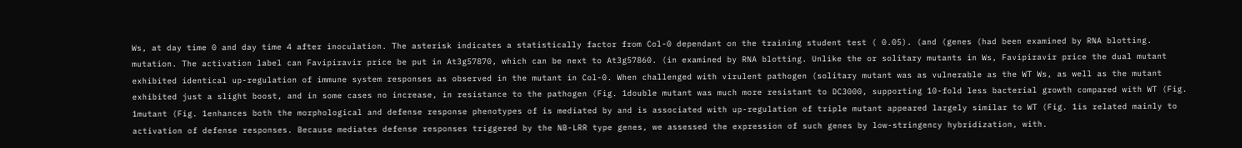Ws, at day time 0 and day time 4 after inoculation. The asterisk indicates a statistically factor from Col-0 dependant on the training student test ( 0.05). (and (genes (had been examined by RNA blotting. mutation. The activation label can Favipiravir price be put in At3g57870, which can be next to At3g57860. (in examined by RNA blotting. Unlike the or solitary mutants in Ws, Favipiravir price the dual mutant exhibited identical up-regulation of immune system responses as observed in the mutant in Col-0. When challenged with virulent pathogen (solitary mutant was as vulnerable as the WT Ws, as well as the mutant exhibited just a slight boost, and in some cases no increase, in resistance to the pathogen (Fig. 1double mutant was much more resistant to DC3000, supporting 10-fold less bacterial growth compared with WT (Fig. 1mutant (Fig. 1enhances both the morphological and defense response phenotypes of is mediated by and is associated with up-regulation of triple mutant appeared largely similar to WT (Fig. 1is related mainly to activation of defense responses. Because mediates defense responses triggered by the NB-LRR type genes, we assessed the expression of such genes by low-stringency hybridization, with.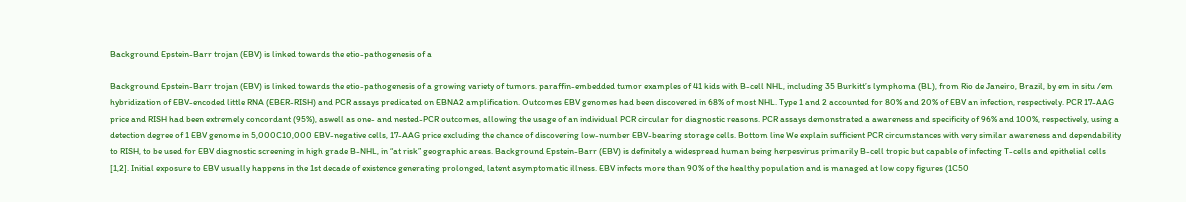Background Epstein-Barr trojan (EBV) is linked towards the etio-pathogenesis of a

Background Epstein-Barr trojan (EBV) is linked towards the etio-pathogenesis of a growing variety of tumors. paraffin-embedded tumor examples of 41 kids with B-cell NHL, including 35 Burkitt’s lymphoma (BL), from Rio de Janeiro, Brazil, by em in situ /em hybridization of EBV-encoded little RNA (EBER-RISH) and PCR assays predicated on EBNA2 amplification. Outcomes EBV genomes had been discovered in 68% of most NHL. Type 1 and 2 accounted for 80% and 20% of EBV an infection, respectively. PCR 17-AAG price and RISH had been extremely concordant (95%), aswell as one- and nested-PCR outcomes, allowing the usage of an individual PCR circular for diagnostic reasons. PCR assays demonstrated a awareness and specificity of 96% and 100%, respectively, using a detection degree of 1 EBV genome in 5,000C10,000 EBV-negative cells, 17-AAG price excluding the chance of discovering low-number EBV-bearing storage cells. Bottom line We explain sufficient PCR circumstances with very similar awareness and dependability to RISH, to be used for EBV diagnostic screening in high grade B-NHL, in “at risk” geographic areas. Background Epstein-Barr (EBV) is definitely a widespread human being herpesvirus primarily B-cell tropic but capable of infecting T-cells and epithelial cells [1,2]. Initial exposure to EBV usually happens in the 1st decade of existence generating prolonged, latent asymptomatic illness. EBV infects more than 90% of the healthy population and is managed at low copy figures (1C50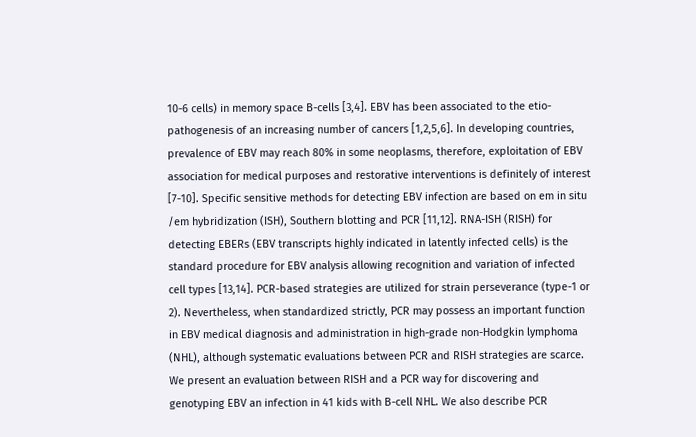10-6 cells) in memory space B-cells [3,4]. EBV has been associated to the etio-pathogenesis of an increasing number of cancers [1,2,5,6]. In developing countries, prevalence of EBV may reach 80% in some neoplasms, therefore, exploitation of EBV association for medical purposes and restorative interventions is definitely of interest [7-10]. Specific sensitive methods for detecting EBV infection are based on em in situ /em hybridization (ISH), Southern blotting and PCR [11,12]. RNA-ISH (RISH) for detecting EBERs (EBV transcripts highly indicated in latently infected cells) is the standard procedure for EBV analysis allowing recognition and variation of infected cell types [13,14]. PCR-based strategies are utilized for strain perseverance (type-1 or 2). Nevertheless, when standardized strictly, PCR may possess an important function in EBV medical diagnosis and administration in high-grade non-Hodgkin lymphoma (NHL), although systematic evaluations between PCR and RISH strategies are scarce. We present an evaluation between RISH and a PCR way for discovering and genotyping EBV an infection in 41 kids with B-cell NHL. We also describe PCR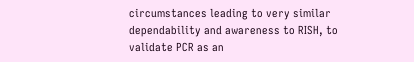circumstances leading to very similar dependability and awareness to RISH, to validate PCR as an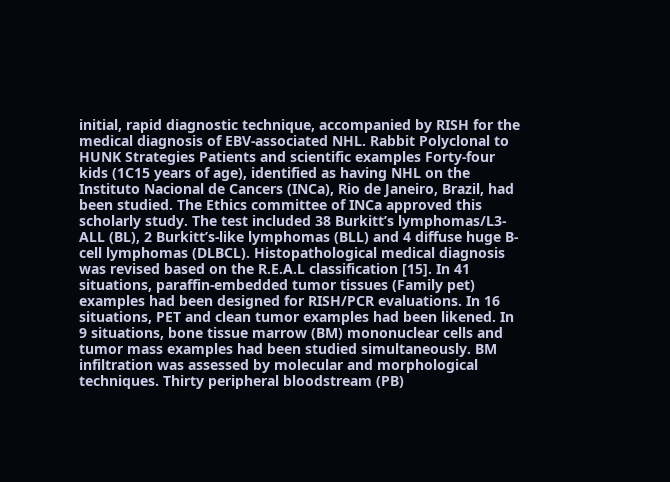initial, rapid diagnostic technique, accompanied by RISH for the medical diagnosis of EBV-associated NHL. Rabbit Polyclonal to HUNK Strategies Patients and scientific examples Forty-four kids (1C15 years of age), identified as having NHL on the Instituto Nacional de Cancers (INCa), Rio de Janeiro, Brazil, had been studied. The Ethics committee of INCa approved this scholarly study. The test included 38 Burkitt’s lymphomas/L3-ALL (BL), 2 Burkitt’s-like lymphomas (BLL) and 4 diffuse huge B-cell lymphomas (DLBCL). Histopathological medical diagnosis was revised based on the R.E.A.L classification [15]. In 41 situations, paraffin-embedded tumor tissues (Family pet) examples had been designed for RISH/PCR evaluations. In 16 situations, PET and clean tumor examples had been likened. In 9 situations, bone tissue marrow (BM) mononuclear cells and tumor mass examples had been studied simultaneously. BM infiltration was assessed by molecular and morphological techniques. Thirty peripheral bloodstream (PB)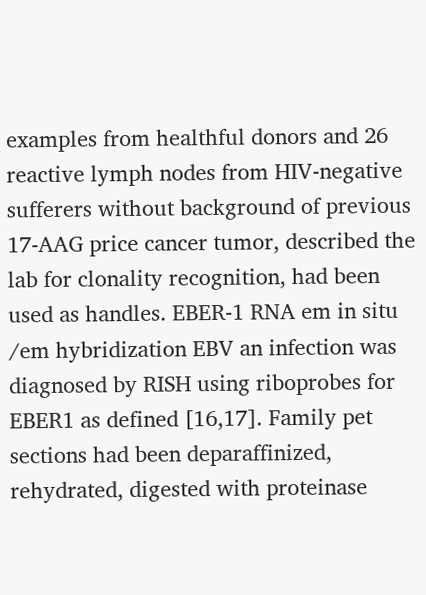examples from healthful donors and 26 reactive lymph nodes from HIV-negative sufferers without background of previous 17-AAG price cancer tumor, described the lab for clonality recognition, had been used as handles. EBER-1 RNA em in situ /em hybridization EBV an infection was diagnosed by RISH using riboprobes for EBER1 as defined [16,17]. Family pet sections had been deparaffinized, rehydrated, digested with proteinase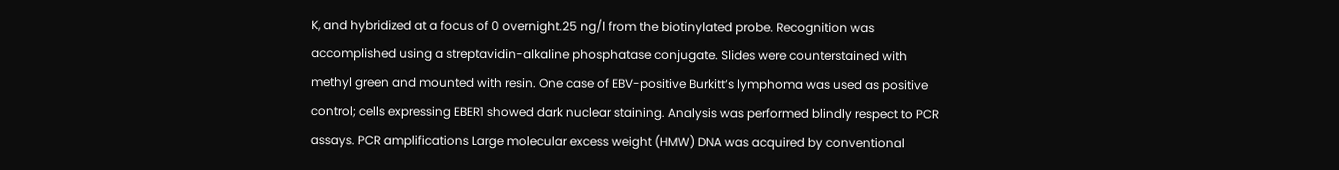K, and hybridized at a focus of 0 overnight.25 ng/l from the biotinylated probe. Recognition was accomplished using a streptavidin-alkaline phosphatase conjugate. Slides were counterstained with methyl green and mounted with resin. One case of EBV-positive Burkitt’s lymphoma was used as positive control; cells expressing EBER1 showed dark nuclear staining. Analysis was performed blindly respect to PCR assays. PCR amplifications Large molecular excess weight (HMW) DNA was acquired by conventional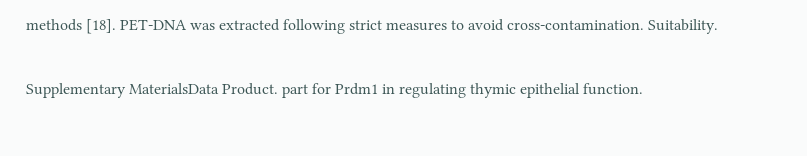methods [18]. PET-DNA was extracted following strict measures to avoid cross-contamination. Suitability.

Supplementary MaterialsData Product. part for Prdm1 in regulating thymic epithelial function.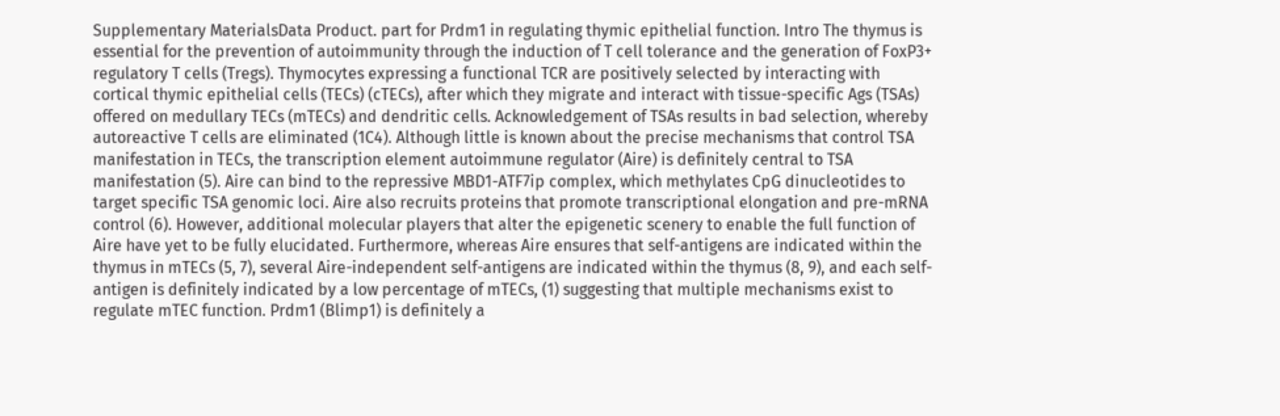Supplementary MaterialsData Product. part for Prdm1 in regulating thymic epithelial function. Intro The thymus is essential for the prevention of autoimmunity through the induction of T cell tolerance and the generation of FoxP3+ regulatory T cells (Tregs). Thymocytes expressing a functional TCR are positively selected by interacting with cortical thymic epithelial cells (TECs) (cTECs), after which they migrate and interact with tissue-specific Ags (TSAs) offered on medullary TECs (mTECs) and dendritic cells. Acknowledgement of TSAs results in bad selection, whereby autoreactive T cells are eliminated (1C4). Although little is known about the precise mechanisms that control TSA manifestation in TECs, the transcription element autoimmune regulator (Aire) is definitely central to TSA manifestation (5). Aire can bind to the repressive MBD1-ATF7ip complex, which methylates CpG dinucleotides to target specific TSA genomic loci. Aire also recruits proteins that promote transcriptional elongation and pre-mRNA control (6). However, additional molecular players that alter the epigenetic scenery to enable the full function of Aire have yet to be fully elucidated. Furthermore, whereas Aire ensures that self-antigens are indicated within the thymus in mTECs (5, 7), several Aire-independent self-antigens are indicated within the thymus (8, 9), and each self-antigen is definitely indicated by a low percentage of mTECs, (1) suggesting that multiple mechanisms exist to regulate mTEC function. Prdm1 (Blimp1) is definitely a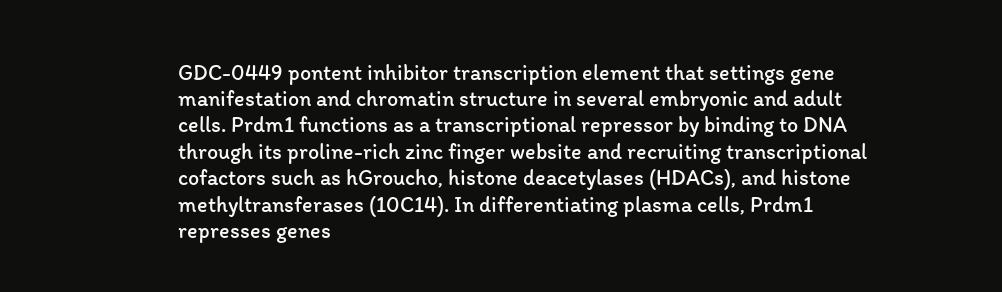GDC-0449 pontent inhibitor transcription element that settings gene manifestation and chromatin structure in several embryonic and adult cells. Prdm1 functions as a transcriptional repressor by binding to DNA through its proline-rich zinc finger website and recruiting transcriptional cofactors such as hGroucho, histone deacetylases (HDACs), and histone methyltransferases (10C14). In differentiating plasma cells, Prdm1 represses genes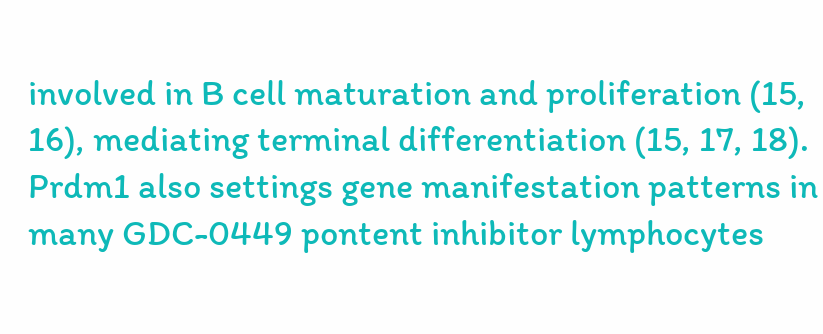involved in B cell maturation and proliferation (15, 16), mediating terminal differentiation (15, 17, 18). Prdm1 also settings gene manifestation patterns in many GDC-0449 pontent inhibitor lymphocytes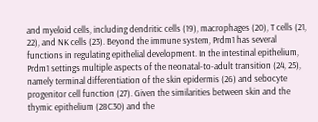and myeloid cells, including dendritic cells (19), macrophages (20), T cells (21, 22), and NK cells (23). Beyond the immune system, Prdm1 has several functions in regulating epithelial development. In the intestinal epithelium, Prdm1 settings multiple aspects of the neonatal-to-adult transition (24, 25), namely terminal differentiation of the skin epidermis (26) and sebocyte progenitor cell function (27). Given the similarities between skin and the thymic epithelium (28C30) and the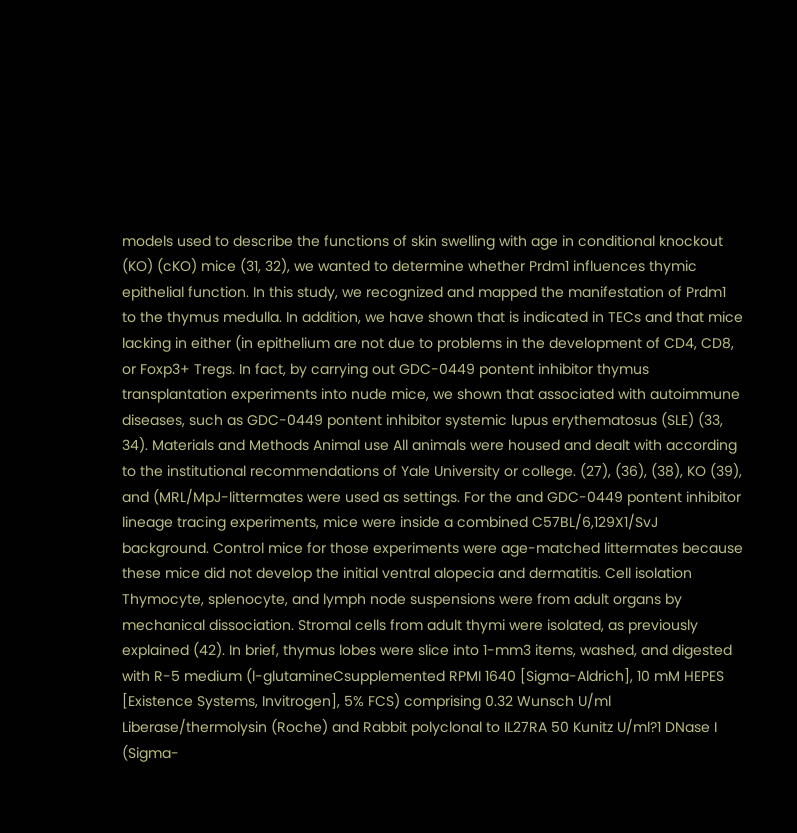models used to describe the functions of skin swelling with age in conditional knockout (KO) (cKO) mice (31, 32), we wanted to determine whether Prdm1 influences thymic epithelial function. In this study, we recognized and mapped the manifestation of Prdm1 to the thymus medulla. In addition, we have shown that is indicated in TECs and that mice lacking in either (in epithelium are not due to problems in the development of CD4, CD8, or Foxp3+ Tregs. In fact, by carrying out GDC-0449 pontent inhibitor thymus transplantation experiments into nude mice, we shown that associated with autoimmune diseases, such as GDC-0449 pontent inhibitor systemic lupus erythematosus (SLE) (33, 34). Materials and Methods Animal use All animals were housed and dealt with according to the institutional recommendations of Yale University or college. (27), (36), (38), KO (39), and (MRL/MpJ-littermates were used as settings. For the and GDC-0449 pontent inhibitor lineage tracing experiments, mice were inside a combined C57BL/6,129X1/SvJ background. Control mice for those experiments were age-matched littermates because these mice did not develop the initial ventral alopecia and dermatitis. Cell isolation Thymocyte, splenocyte, and lymph node suspensions were from adult organs by mechanical dissociation. Stromal cells from adult thymi were isolated, as previously explained (42). In brief, thymus lobes were slice into 1-mm3 items, washed, and digested with R-5 medium (l-glutamineCsupplemented RPMI 1640 [Sigma-Aldrich], 10 mM HEPES [Existence Systems, Invitrogen], 5% FCS) comprising 0.32 Wunsch U/ml Liberase/thermolysin (Roche) and Rabbit polyclonal to IL27RA 50 Kunitz U/ml?1 DNase I (Sigma-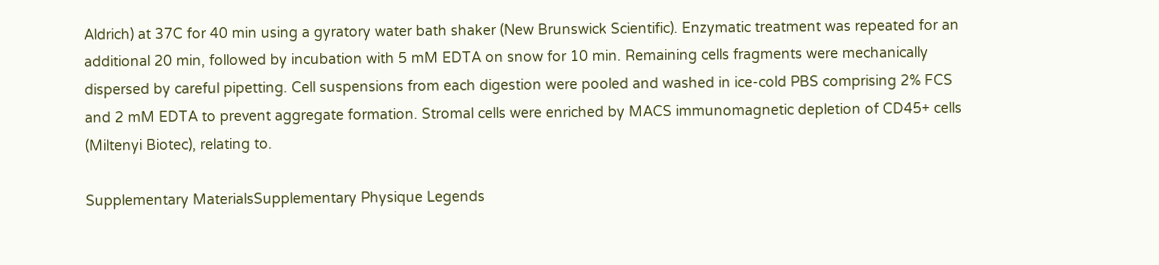Aldrich) at 37C for 40 min using a gyratory water bath shaker (New Brunswick Scientific). Enzymatic treatment was repeated for an additional 20 min, followed by incubation with 5 mM EDTA on snow for 10 min. Remaining cells fragments were mechanically dispersed by careful pipetting. Cell suspensions from each digestion were pooled and washed in ice-cold PBS comprising 2% FCS and 2 mM EDTA to prevent aggregate formation. Stromal cells were enriched by MACS immunomagnetic depletion of CD45+ cells (Miltenyi Biotec), relating to.

Supplementary MaterialsSupplementary Physique Legends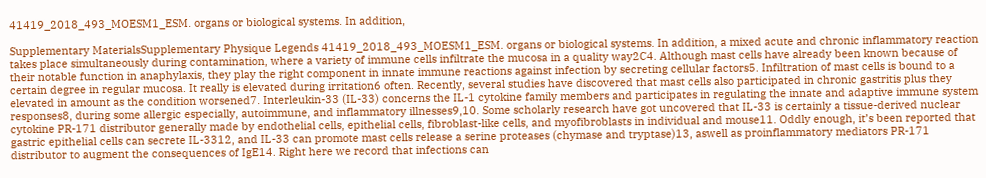41419_2018_493_MOESM1_ESM. organs or biological systems. In addition,

Supplementary MaterialsSupplementary Physique Legends 41419_2018_493_MOESM1_ESM. organs or biological systems. In addition, a mixed acute and chronic inflammatory reaction takes place simultaneously during contamination, where a variety of immune cells infiltrate the mucosa in a quality way2C4. Although mast cells have already been known because of their notable function in anaphylaxis, they play the right component in innate immune reactions against infection by secreting cellular factors5. Infiltration of mast cells is bound to a certain degree in regular mucosa. It really is elevated during irritation6 often. Recently, several studies have discovered that mast cells also participated in chronic gastritis plus they elevated in amount as the condition worsened7. Interleukin-33 (IL-33) concerns the IL-1 cytokine family members and participates in regulating the innate and adaptive immune system responses8, during some allergic especially, autoimmune, and inflammatory illnesses9,10. Some scholarly research have got uncovered that IL-33 is certainly a tissue-derived nuclear cytokine PR-171 distributor generally made by endothelial cells, epithelial cells, fibroblast-like cells, and myofibroblasts in individual and mouse11. Oddly enough, it’s been reported that gastric epithelial cells can secrete IL-3312, and IL-33 can promote mast cells release a serine proteases (chymase and tryptase)13, aswell as proinflammatory mediators PR-171 distributor to augment the consequences of IgE14. Right here we record that infections can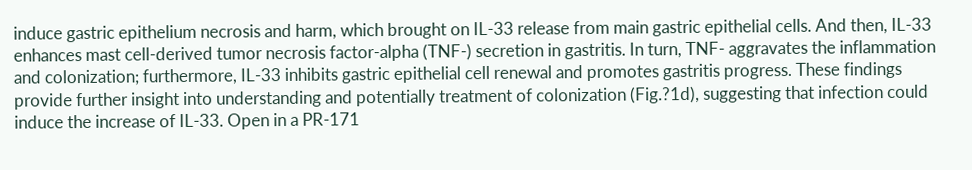induce gastric epithelium necrosis and harm, which brought on IL-33 release from main gastric epithelial cells. And then, IL-33 enhances mast cell-derived tumor necrosis factor-alpha (TNF-) secretion in gastritis. In turn, TNF- aggravates the inflammation and colonization; furthermore, IL-33 inhibits gastric epithelial cell renewal and promotes gastritis progress. These findings provide further insight into understanding and potentially treatment of colonization (Fig.?1d), suggesting that infection could induce the increase of IL-33. Open in a PR-171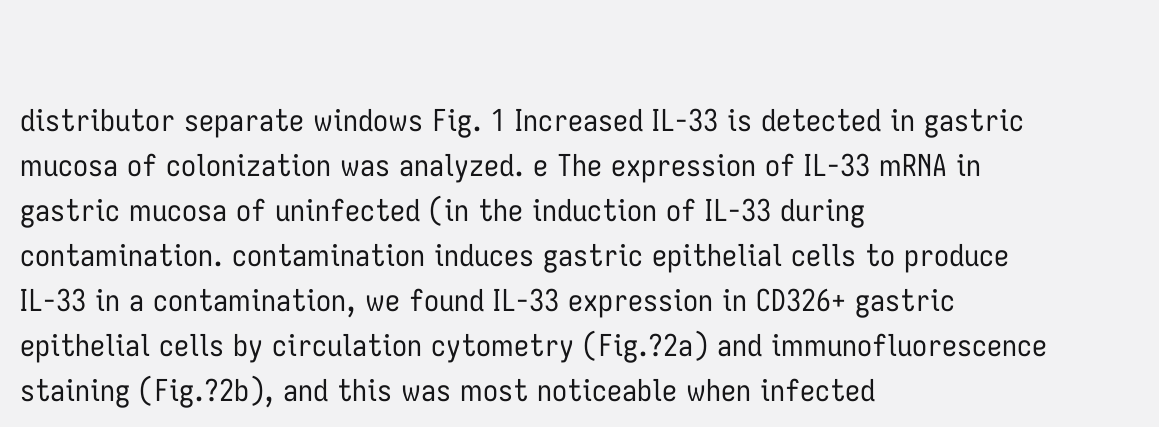distributor separate windows Fig. 1 Increased IL-33 is detected in gastric mucosa of colonization was analyzed. e The expression of IL-33 mRNA in gastric mucosa of uninfected (in the induction of IL-33 during contamination. contamination induces gastric epithelial cells to produce IL-33 in a contamination, we found IL-33 expression in CD326+ gastric epithelial cells by circulation cytometry (Fig.?2a) and immunofluorescence staining (Fig.?2b), and this was most noticeable when infected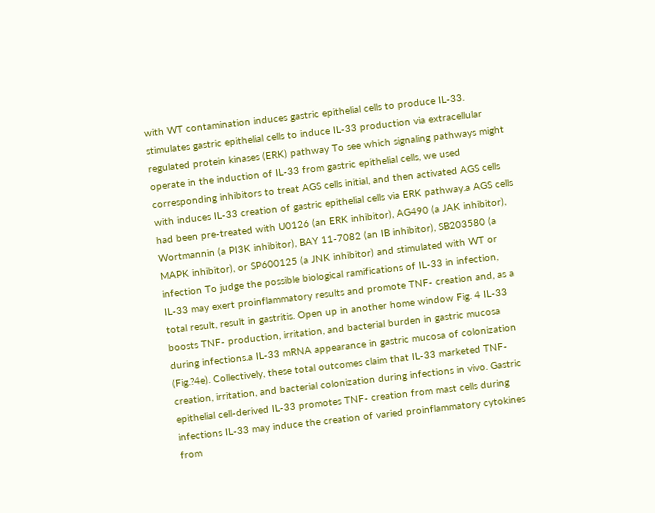with WT contamination induces gastric epithelial cells to produce IL-33. stimulates gastric epithelial cells to induce IL-33 production via extracellular regulated protein kinases (ERK) pathway To see which signaling pathways might operate in the induction of IL-33 from gastric epithelial cells, we used corresponding inhibitors to treat AGS cells initial, and then activated AGS cells with induces IL-33 creation of gastric epithelial cells via ERK pathway.a AGS cells had been pre-treated with U0126 (an ERK inhibitor), AG490 (a JAK inhibitor), Wortmannin (a PI3K inhibitor), BAY 11-7082 (an IB inhibitor), SB203580 (a MAPK inhibitor), or SP600125 (a JNK inhibitor) and stimulated with WT or infection To judge the possible biological ramifications of IL-33 in infection, IL-33 may exert proinflammatory results and promote TNF- creation and, as a total result, result in gastritis. Open up in another home window Fig. 4 IL-33 boosts TNF- production, irritation, and bacterial burden in gastric mucosa during infections.a IL-33 mRNA appearance in gastric mucosa of colonization (Fig.?4e). Collectively, these total outcomes claim that IL-33 marketed TNF- creation, irritation, and bacterial colonization during infections in vivo. Gastric epithelial cell-derived IL-33 promotes TNF- creation from mast cells during infections IL-33 may induce the creation of varied proinflammatory cytokines from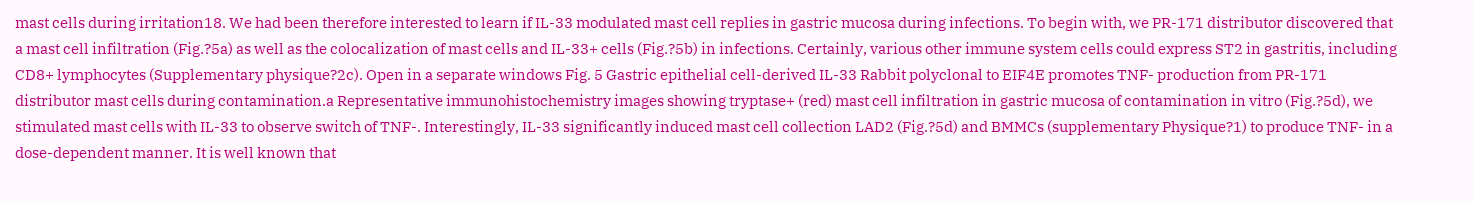mast cells during irritation18. We had been therefore interested to learn if IL-33 modulated mast cell replies in gastric mucosa during infections. To begin with, we PR-171 distributor discovered that a mast cell infiltration (Fig.?5a) as well as the colocalization of mast cells and IL-33+ cells (Fig.?5b) in infections. Certainly, various other immune system cells could express ST2 in gastritis, including CD8+ lymphocytes (Supplementary physique?2c). Open in a separate windows Fig. 5 Gastric epithelial cell-derived IL-33 Rabbit polyclonal to EIF4E promotes TNF- production from PR-171 distributor mast cells during contamination.a Representative immunohistochemistry images showing tryptase+ (red) mast cell infiltration in gastric mucosa of contamination in vitro (Fig.?5d), we stimulated mast cells with IL-33 to observe switch of TNF-. Interestingly, IL-33 significantly induced mast cell collection LAD2 (Fig.?5d) and BMMCs (supplementary Physique?1) to produce TNF- in a dose-dependent manner. It is well known that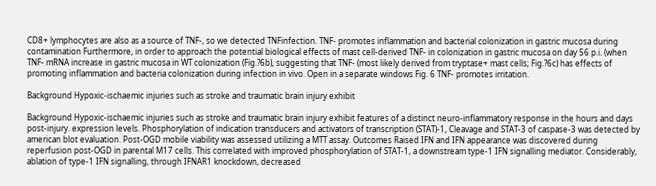CD8+ lymphocytes are also as a source of TNF-, so we detected TNFinfection. TNF- promotes inflammation and bacterial colonization in gastric mucosa during contamination Furthermore, in order to approach the potential biological effects of mast cell-derived TNF- in colonization in gastric mucosa on day 56 p.i. (when TNF- mRNA increase in gastric mucosa in WT colonization (Fig.?6b), suggesting that TNF- (most likely derived from tryptase+ mast cells; Fig.?6c) has effects of promoting inflammation and bacteria colonization during infection in vivo. Open in a separate windows Fig. 6 TNF- promotes irritation.

Background Hypoxic-ischaemic injuries such as stroke and traumatic brain injury exhibit

Background Hypoxic-ischaemic injuries such as stroke and traumatic brain injury exhibit features of a distinct neuro-inflammatory response in the hours and days post-injury. expression levels. Phosphorylation of indication transducers and activators of transcription (STAT)-1, Cleavage and STAT-3 of caspase-3 was detected by american blot evaluation. Post-OGD mobile viability was assessed utilizing a MTT assay. Outcomes Raised IFN and IFN appearance was discovered during reperfusion post-OGD in parental M17 cells. This correlated with improved phosphorylation of STAT-1, a downstream type-1 IFN signalling mediator. Considerably, ablation of type-1 IFN signalling, through IFNAR1 knockdown, decreased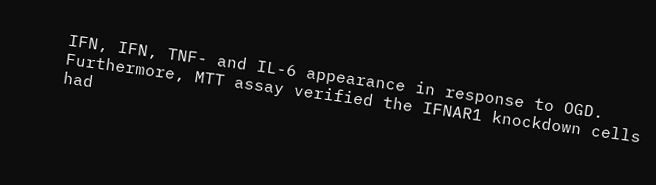IFN, IFN, TNF- and IL-6 appearance in response to OGD. Furthermore, MTT assay verified the IFNAR1 knockdown cells had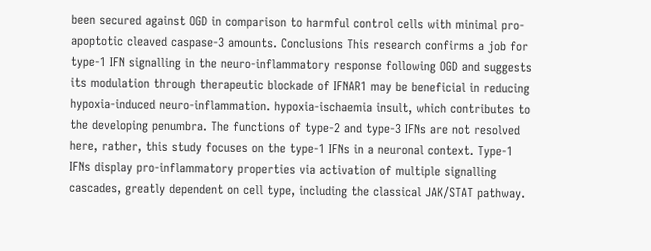been secured against OGD in comparison to harmful control cells with minimal pro-apoptotic cleaved caspase-3 amounts. Conclusions This research confirms a job for type-1 IFN signalling in the neuro-inflammatory response following OGD and suggests its modulation through therapeutic blockade of IFNAR1 may be beneficial in reducing hypoxia-induced neuro-inflammation. hypoxia-ischaemia insult, which contributes to the developing penumbra. The functions of type-2 and type-3 IFNs are not resolved here, rather, this study focuses on the type-1 IFNs in a neuronal context. Type-1 IFNs display pro-inflammatory properties via activation of multiple signalling cascades, greatly dependent on cell type, including the classical JAK/STAT pathway.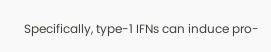Specifically, type-1 IFNs can induce pro-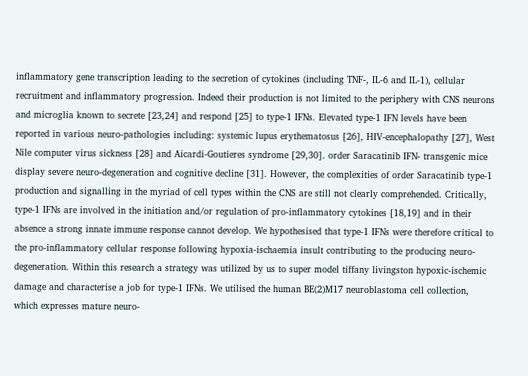inflammatory gene transcription leading to the secretion of cytokines (including TNF-, IL-6 and IL-1), cellular recruitment and inflammatory progression. Indeed their production is not limited to the periphery with CNS neurons and microglia known to secrete [23,24] and respond [25] to type-1 IFNs. Elevated type-1 IFN levels have been reported in various neuro-pathologies including: systemic lupus erythematosus [26], HIV-encephalopathy [27], West Nile computer virus sickness [28] and Aicardi-Goutieres syndrome [29,30]. order Saracatinib IFN- transgenic mice display severe neuro-degeneration and cognitive decline [31]. However, the complexities of order Saracatinib type-1 production and signalling in the myriad of cell types within the CNS are still not clearly comprehended. Critically, type-1 IFNs are involved in the initiation and/or regulation of pro-inflammatory cytokines [18,19] and in their absence a strong innate immune response cannot develop. We hypothesised that type-1 IFNs were therefore critical to the pro-inflammatory cellular response following hypoxia-ischaemia insult contributing to the producing neuro-degeneration. Within this research a strategy was utilized by us to super model tiffany livingston hypoxic-ischemic damage and characterise a job for type-1 IFNs. We utilised the human BE(2)M17 neuroblastoma cell collection, which expresses mature neuro-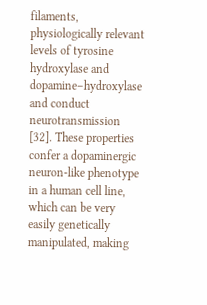filaments, physiologically relevant levels of tyrosine hydroxylase and dopamine–hydroxylase and conduct neurotransmission [32]. These properties confer a dopaminergic neuron-like phenotype in a human cell line, which can be very easily genetically manipulated, making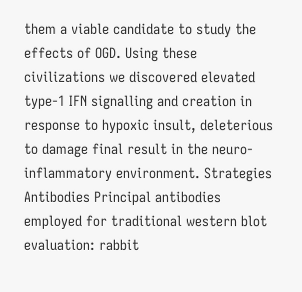them a viable candidate to study the effects of OGD. Using these civilizations we discovered elevated type-1 IFN signalling and creation in response to hypoxic insult, deleterious to damage final result in the neuro-inflammatory environment. Strategies Antibodies Principal antibodies employed for traditional western blot evaluation: rabbit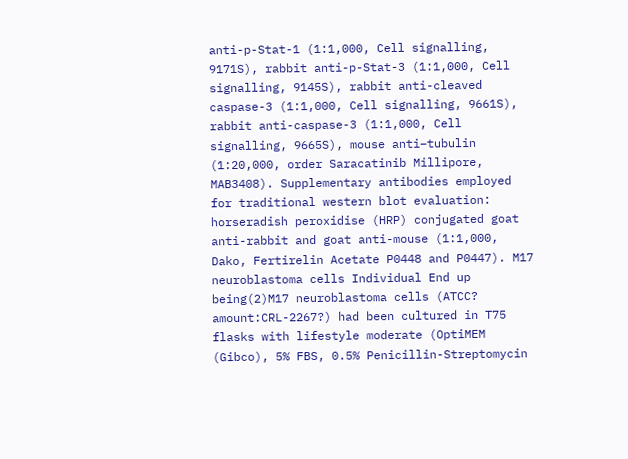anti-p-Stat-1 (1:1,000, Cell signalling, 9171S), rabbit anti-p-Stat-3 (1:1,000, Cell signalling, 9145S), rabbit anti-cleaved caspase-3 (1:1,000, Cell signalling, 9661S), rabbit anti-caspase-3 (1:1,000, Cell signalling, 9665S), mouse anti–tubulin (1:20,000, order Saracatinib Millipore, MAB3408). Supplementary antibodies employed for traditional western blot evaluation: horseradish peroxidise (HRP) conjugated goat anti-rabbit and goat anti-mouse (1:1,000, Dako, Fertirelin Acetate P0448 and P0447). M17 neuroblastoma cells Individual End up being(2)M17 neuroblastoma cells (ATCC? amount:CRL-2267?) had been cultured in T75 flasks with lifestyle moderate (OptiMEM (Gibco), 5% FBS, 0.5% Penicillin-Streptomycin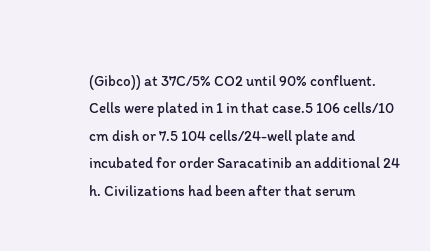(Gibco)) at 37C/5% CO2 until 90% confluent. Cells were plated in 1 in that case.5 106 cells/10 cm dish or 7.5 104 cells/24-well plate and incubated for order Saracatinib an additional 24 h. Civilizations had been after that serum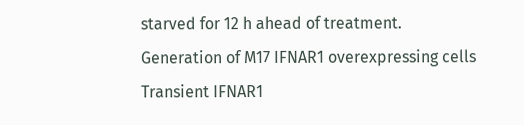starved for 12 h ahead of treatment. Generation of M17 IFNAR1 overexpressing cells Transient IFNAR1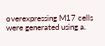overexpressing M17 cells were generated using a.